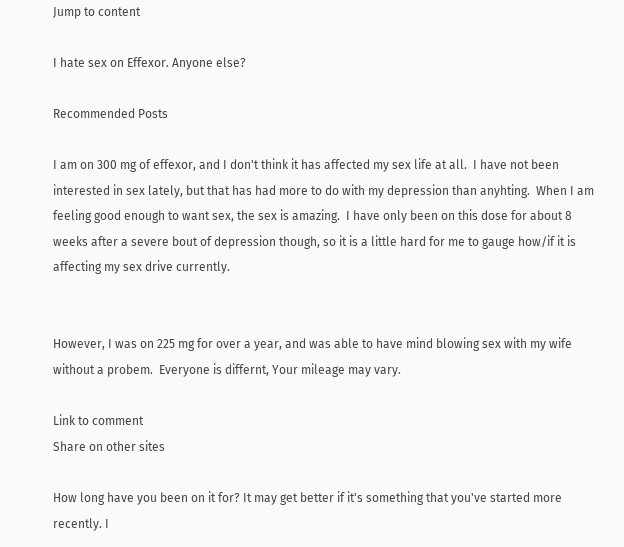Jump to content

I hate sex on Effexor. Anyone else?

Recommended Posts

I am on 300 mg of effexor, and I don't think it has affected my sex life at all.  I have not been interested in sex lately, but that has had more to do with my depression than anyhting.  When I am feeling good enough to want sex, the sex is amazing.  I have only been on this dose for about 8 weeks after a severe bout of depression though, so it is a little hard for me to gauge how/if it is affecting my sex drive currently.


However, I was on 225 mg for over a year, and was able to have mind blowing sex with my wife without a probem.  Everyone is differnt, Your mileage may vary.

Link to comment
Share on other sites

How long have you been on it for? It may get better if it's something that you've started more recently. I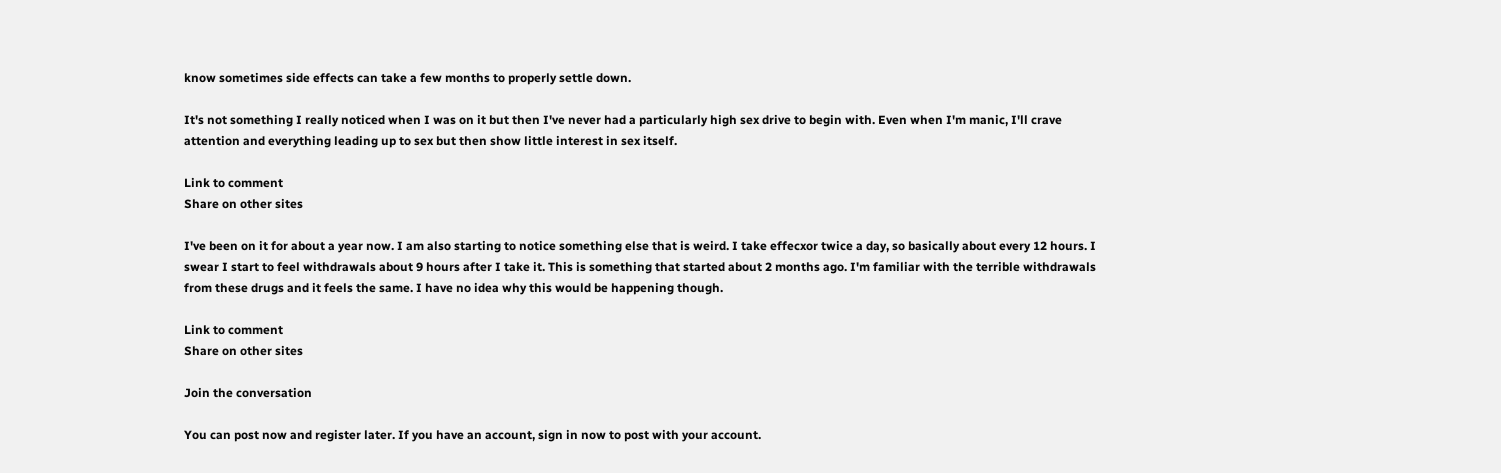know sometimes side effects can take a few months to properly settle down.

It's not something I really noticed when I was on it but then I've never had a particularly high sex drive to begin with. Even when I'm manic, I'll crave attention and everything leading up to sex but then show little interest in sex itself.

Link to comment
Share on other sites

I've been on it for about a year now. I am also starting to notice something else that is weird. I take effecxor twice a day, so basically about every 12 hours. I swear I start to feel withdrawals about 9 hours after I take it. This is something that started about 2 months ago. I'm familiar with the terrible withdrawals from these drugs and it feels the same. I have no idea why this would be happening though.

Link to comment
Share on other sites

Join the conversation

You can post now and register later. If you have an account, sign in now to post with your account.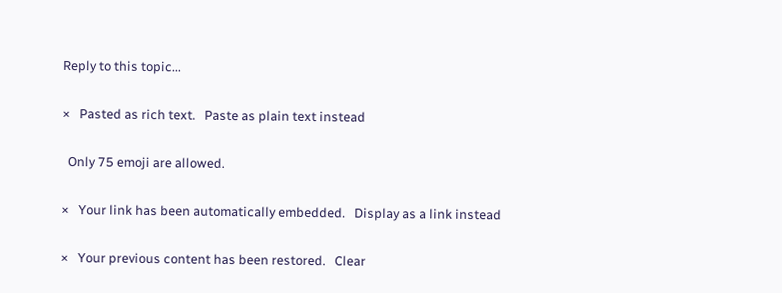Reply to this topic...

×   Pasted as rich text.   Paste as plain text instead

  Only 75 emoji are allowed.

×   Your link has been automatically embedded.   Display as a link instead

×   Your previous content has been restored.   Clear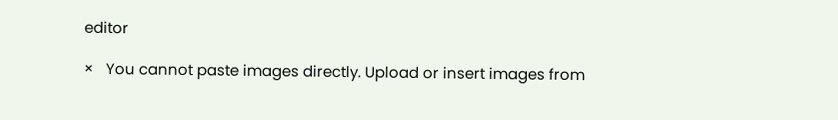editor

×   You cannot paste images directly. Upload or insert images from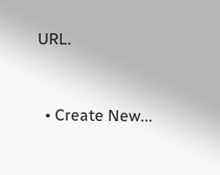URL.


  • Create New...